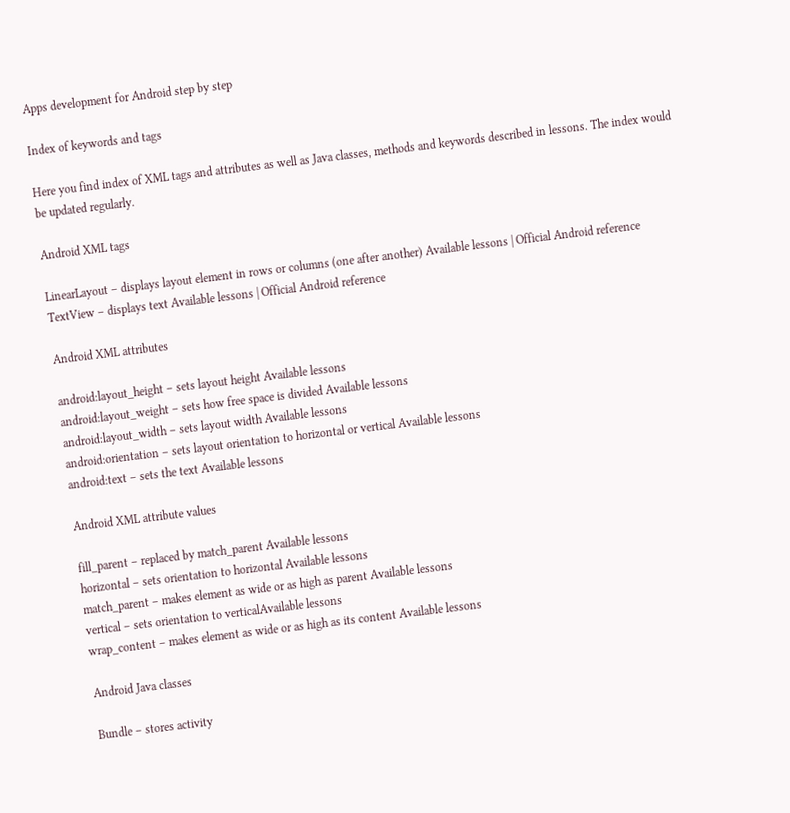Apps development for Android step by step

Index of keywords and tags

Here you find index of XML tags and attributes as well as Java classes, methods and keywords described in lessons. The index would be updated regularly.

Android XML tags

LinearLayout – displays layout element in rows or columns (one after another) Available lessons | Official Android reference
TextView – displays text Available lessons | Official Android reference

Android XML attributes

android:layout_height – sets layout height Available lessons
android:layout_weight – sets how free space is divided Available lessons
android:layout_width – sets layout width Available lessons
android:orientation – sets layout orientation to horizontal or vertical Available lessons
android:text – sets the text Available lessons

Android XML attribute values

fill_parent – replaced by match_parent Available lessons
horizontal – sets orientation to horizontal Available lessons
match_parent – makes element as wide or as high as parent Available lessons
vertical – sets orientation to verticalAvailable lessons
wrap_content – makes element as wide or as high as its content Available lessons

Android Java classes

Bundle – stores activity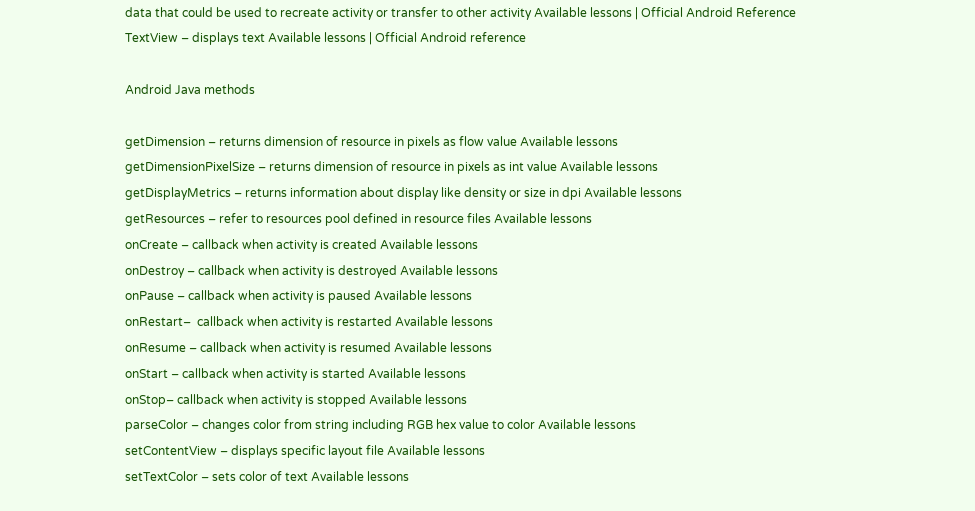data that could be used to recreate activity or transfer to other activity Available lessons | Official Android Reference
TextView – displays text Available lessons | Official Android reference

Android Java methods

getDimension – returns dimension of resource in pixels as flow value Available lessons
getDimensionPixelSize – returns dimension of resource in pixels as int value Available lessons
getDisplayMetrics – returns information about display like density or size in dpi Available lessons
getResources – refer to resources pool defined in resource files Available lessons
onCreate – callback when activity is created Available lessons
onDestroy – callback when activity is destroyed Available lessons
onPause – callback when activity is paused Available lessons
onRestart–  callback when activity is restarted Available lessons
onResume – callback when activity is resumed Available lessons
onStart – callback when activity is started Available lessons
onStop– callback when activity is stopped Available lessons
parseColor – changes color from string including RGB hex value to color Available lessons
setContentView – displays specific layout file Available lessons
setTextColor – sets color of text Available lessons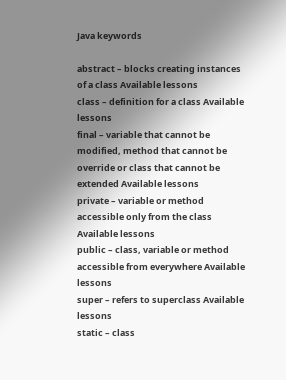Java keywords

abstract – blocks creating instances of a class Available lessons
class – definition for a class Available lessons
final – variable that cannot be modified, method that cannot be override or class that cannot be extended Available lessons
private – variable or method accessible only from the class Available lessons
public – class, variable or method accessible from everywhere Available lessons
super – refers to superclass Available lessons
static – class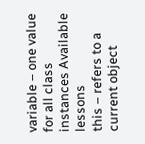variable – one value for all class instances Available lessons
this – refers to a current object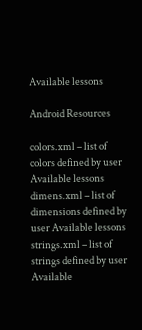Available lessons

Android Resources

colors.xml – list of colors defined by user Available lessons
dimens.xml – list of dimensions defined by user Available lessons
strings.xml – list of strings defined by user Available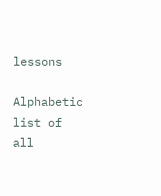lessons

Alphabetic list of all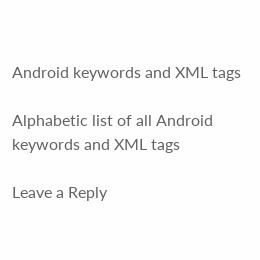Android keywords and XML tags

Alphabetic list of all Android keywords and XML tags

Leave a Reply